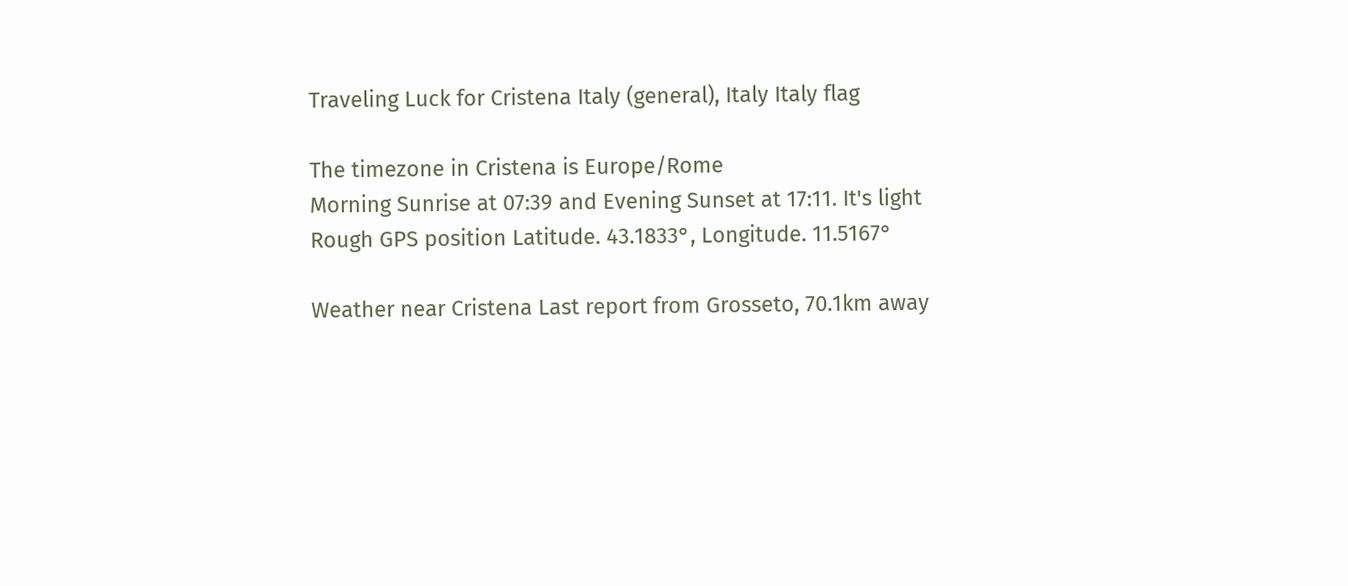Traveling Luck for Cristena Italy (general), Italy Italy flag

The timezone in Cristena is Europe/Rome
Morning Sunrise at 07:39 and Evening Sunset at 17:11. It's light
Rough GPS position Latitude. 43.1833°, Longitude. 11.5167°

Weather near Cristena Last report from Grosseto, 70.1km away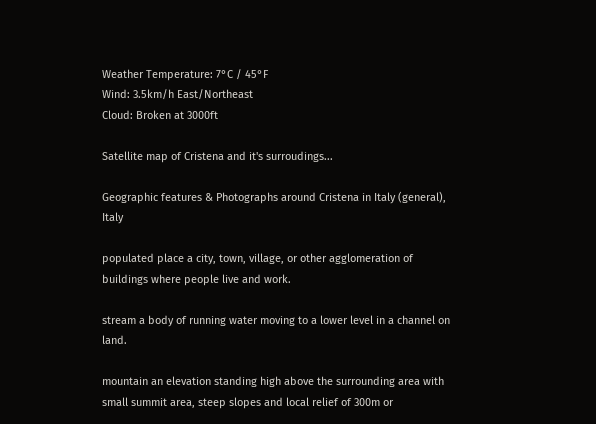Weather Temperature: 7°C / 45°F
Wind: 3.5km/h East/Northeast
Cloud: Broken at 3000ft

Satellite map of Cristena and it's surroudings...

Geographic features & Photographs around Cristena in Italy (general), Italy

populated place a city, town, village, or other agglomeration of buildings where people live and work.

stream a body of running water moving to a lower level in a channel on land.

mountain an elevation standing high above the surrounding area with small summit area, steep slopes and local relief of 300m or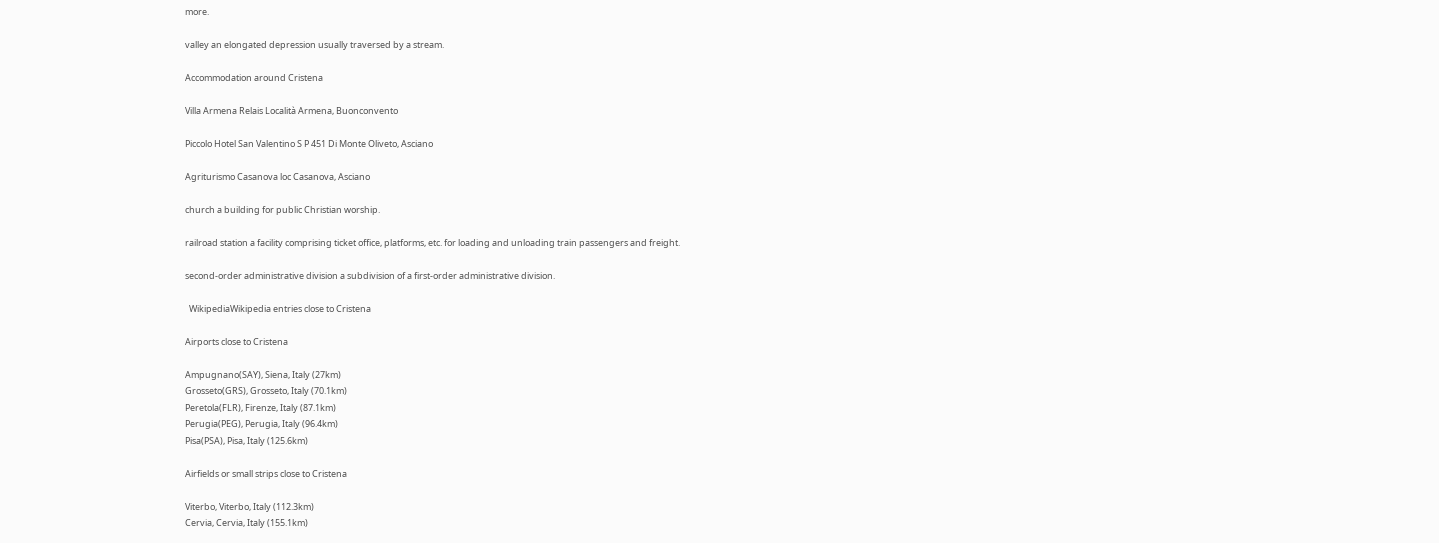more.

valley an elongated depression usually traversed by a stream.

Accommodation around Cristena

Villa Armena Relais Località Armena, Buonconvento

Piccolo Hotel San Valentino S P 451 Di Monte Oliveto, Asciano

Agriturismo Casanova loc Casanova, Asciano

church a building for public Christian worship.

railroad station a facility comprising ticket office, platforms, etc. for loading and unloading train passengers and freight.

second-order administrative division a subdivision of a first-order administrative division.

  WikipediaWikipedia entries close to Cristena

Airports close to Cristena

Ampugnano(SAY), Siena, Italy (27km)
Grosseto(GRS), Grosseto, Italy (70.1km)
Peretola(FLR), Firenze, Italy (87.1km)
Perugia(PEG), Perugia, Italy (96.4km)
Pisa(PSA), Pisa, Italy (125.6km)

Airfields or small strips close to Cristena

Viterbo, Viterbo, Italy (112.3km)
Cervia, Cervia, Italy (155.1km)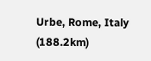Urbe, Rome, Italy (188.2km)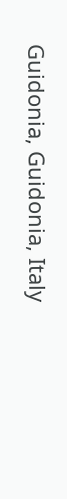Guidonia, Guidonia, Italy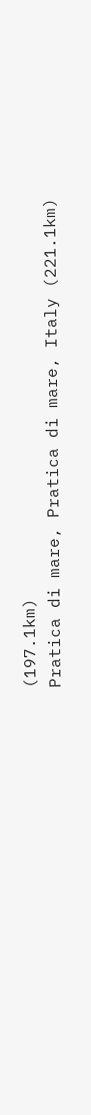(197.1km)
Pratica di mare, Pratica di mare, Italy (221.1km)